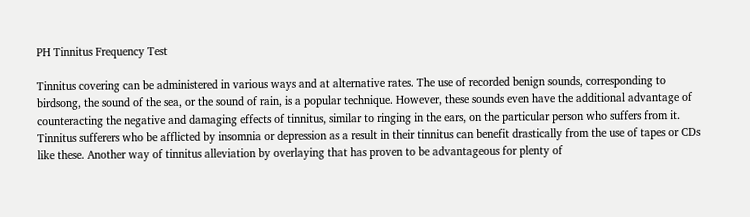PH Tinnitus Frequency Test

Tinnitus covering can be administered in various ways and at alternative rates. The use of recorded benign sounds, corresponding to birdsong, the sound of the sea, or the sound of rain, is a popular technique. However, these sounds even have the additional advantage of counteracting the negative and damaging effects of tinnitus, similar to ringing in the ears, on the particular person who suffers from it. Tinnitus sufferers who be afflicted by insomnia or depression as a result in their tinnitus can benefit drastically from the use of tapes or CDs like these. Another way of tinnitus alleviation by overlaying that has proven to be advantageous for plenty of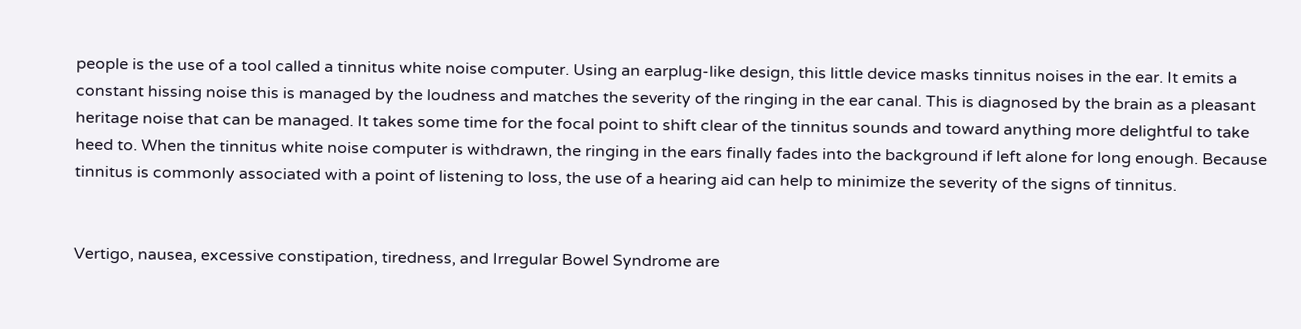people is the use of a tool called a tinnitus white noise computer. Using an earplug-like design, this little device masks tinnitus noises in the ear. It emits a constant hissing noise this is managed by the loudness and matches the severity of the ringing in the ear canal. This is diagnosed by the brain as a pleasant heritage noise that can be managed. It takes some time for the focal point to shift clear of the tinnitus sounds and toward anything more delightful to take heed to. When the tinnitus white noise computer is withdrawn, the ringing in the ears finally fades into the background if left alone for long enough. Because tinnitus is commonly associated with a point of listening to loss, the use of a hearing aid can help to minimize the severity of the signs of tinnitus.


Vertigo, nausea, excessive constipation, tiredness, and Irregular Bowel Syndrome are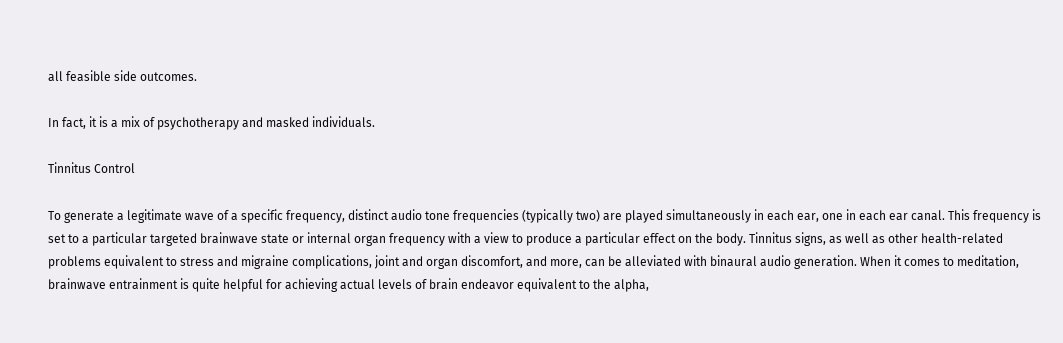all feasible side outcomes.

In fact, it is a mix of psychotherapy and masked individuals.

Tinnitus Control

To generate a legitimate wave of a specific frequency, distinct audio tone frequencies (typically two) are played simultaneously in each ear, one in each ear canal. This frequency is set to a particular targeted brainwave state or internal organ frequency with a view to produce a particular effect on the body. Tinnitus signs, as well as other health-related problems equivalent to stress and migraine complications, joint and organ discomfort, and more, can be alleviated with binaural audio generation. When it comes to meditation, brainwave entrainment is quite helpful for achieving actual levels of brain endeavor equivalent to the alpha,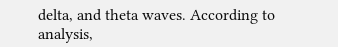delta, and theta waves. According to analysis,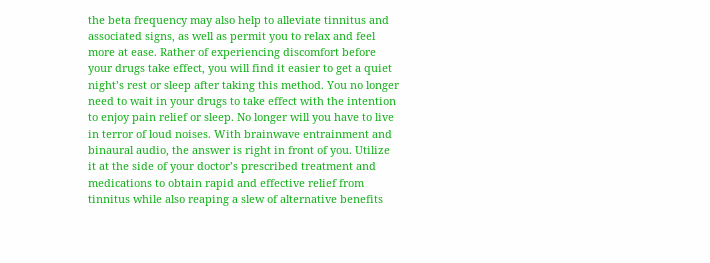the beta frequency may also help to alleviate tinnitus and associated signs, as well as permit you to relax and feel more at ease. Rather of experiencing discomfort before your drugs take effect, you will find it easier to get a quiet night’s rest or sleep after taking this method. You no longer need to wait in your drugs to take effect with the intention to enjoy pain relief or sleep. No longer will you have to live in terror of loud noises. With brainwave entrainment and binaural audio, the answer is right in front of you. Utilize it at the side of your doctor’s prescribed treatment and medications to obtain rapid and effective relief from tinnitus while also reaping a slew of alternative benefits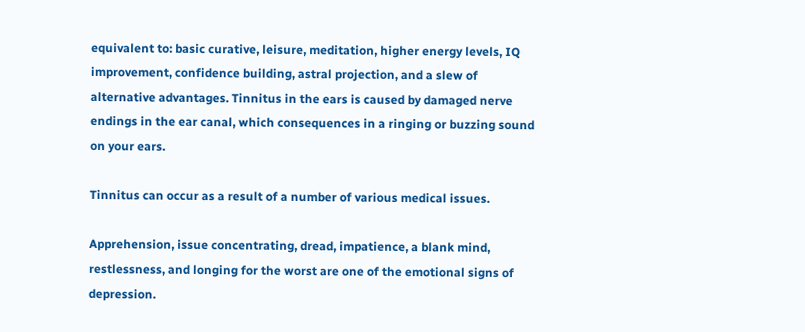equivalent to: basic curative, leisure, meditation, higher energy levels, IQ improvement, confidence building, astral projection, and a slew of alternative advantages. Tinnitus in the ears is caused by damaged nerve endings in the ear canal, which consequences in a ringing or buzzing sound on your ears.

Tinnitus can occur as a result of a number of various medical issues.

Apprehension, issue concentrating, dread, impatience, a blank mind, restlessness, and longing for the worst are one of the emotional signs of depression.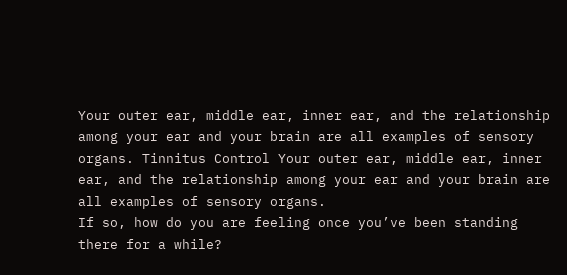Your outer ear, middle ear, inner ear, and the relationship among your ear and your brain are all examples of sensory organs. Tinnitus Control Your outer ear, middle ear, inner ear, and the relationship among your ear and your brain are all examples of sensory organs.
If so, how do you are feeling once you’ve been standing there for a while?